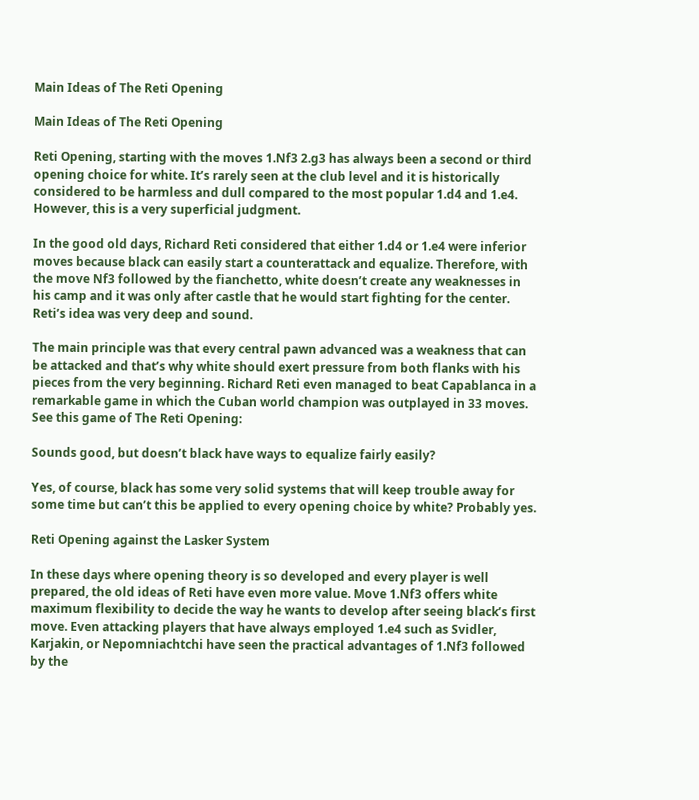Main Ideas of The Reti Opening

Main Ideas of The Reti Opening

Reti Opening, starting with the moves 1.Nf3 2.g3 has always been a second or third opening choice for white. It’s rarely seen at the club level and it is historically considered to be harmless and dull compared to the most popular 1.d4 and 1.e4. However, this is a very superficial judgment.

In the good old days, Richard Reti considered that either 1.d4 or 1.e4 were inferior moves because black can easily start a counterattack and equalize. Therefore, with the move Nf3 followed by the fianchetto, white doesn’t create any weaknesses in his camp and it was only after castle that he would start fighting for the center. Reti’s idea was very deep and sound.

The main principle was that every central pawn advanced was a weakness that can be attacked and that’s why white should exert pressure from both flanks with his pieces from the very beginning. Richard Reti even managed to beat Capablanca in a remarkable game in which the Cuban world champion was outplayed in 33 moves. See this game of The Reti Opening:

Sounds good, but doesn’t black have ways to equalize fairly easily?

Yes, of course, black has some very solid systems that will keep trouble away for some time but can’t this be applied to every opening choice by white? Probably yes.

Reti Opening against the Lasker System

In these days where opening theory is so developed and every player is well prepared, the old ideas of Reti have even more value. Move 1.Nf3 offers white maximum flexibility to decide the way he wants to develop after seeing black’s first move. Even attacking players that have always employed 1.e4 such as Svidler, Karjakin, or Nepomniachtchi have seen the practical advantages of 1.Nf3 followed by the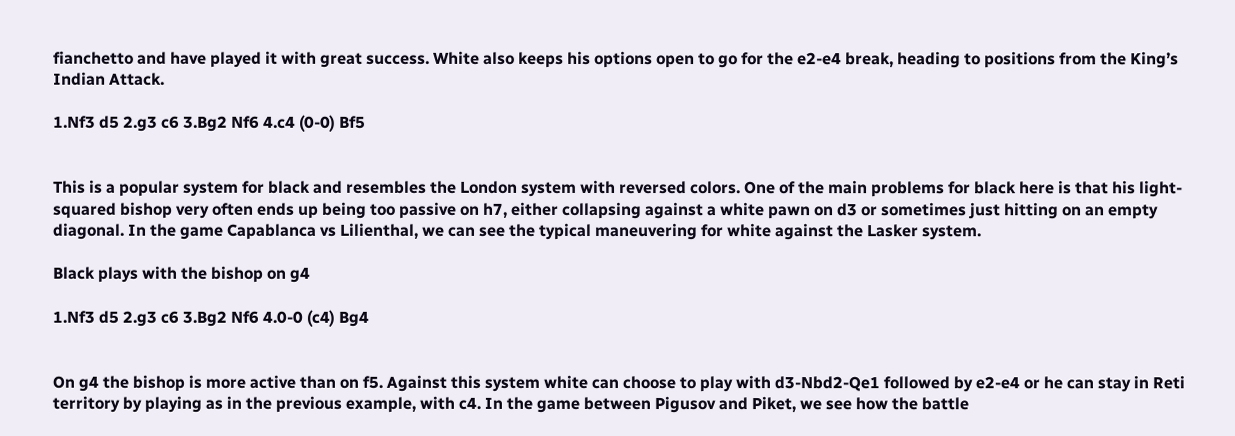fianchetto and have played it with great success. White also keeps his options open to go for the e2-e4 break, heading to positions from the King’s Indian Attack.

1.Nf3 d5 2.g3 c6 3.Bg2 Nf6 4.c4 (0-0) Bf5


This is a popular system for black and resembles the London system with reversed colors. One of the main problems for black here is that his light-squared bishop very often ends up being too passive on h7, either collapsing against a white pawn on d3 or sometimes just hitting on an empty diagonal. In the game Capablanca vs Lilienthal, we can see the typical maneuvering for white against the Lasker system.

Black plays with the bishop on g4

1.Nf3 d5 2.g3 c6 3.Bg2 Nf6 4.0-0 (c4) Bg4


On g4 the bishop is more active than on f5. Against this system white can choose to play with d3-Nbd2-Qe1 followed by e2-e4 or he can stay in Reti territory by playing as in the previous example, with c4. In the game between Pigusov and Piket, we see how the battle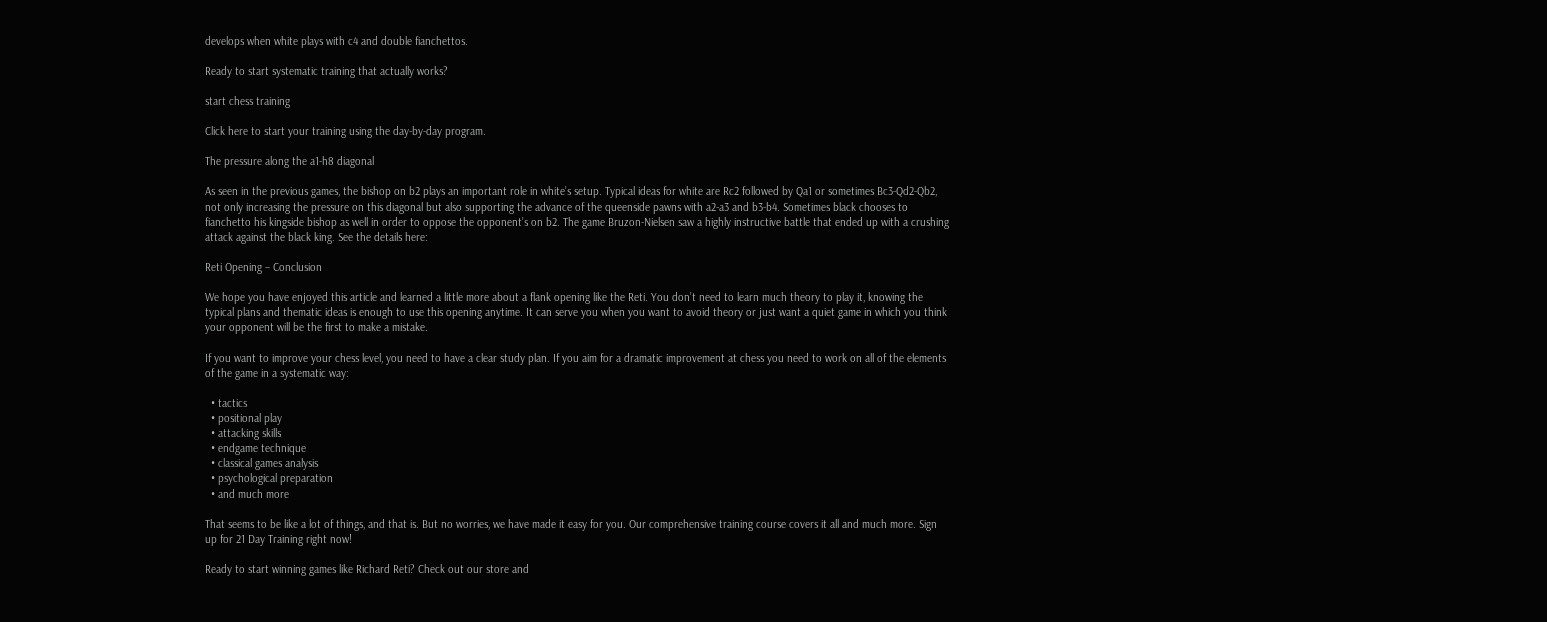develops when white plays with c4 and double fianchettos.

Ready to start systematic training that actually works?

start chess training

Click here to start your training using the day-by-day program.

The pressure along the a1-h8 diagonal

As seen in the previous games, the bishop on b2 plays an important role in white’s setup. Typical ideas for white are Rc2 followed by Qa1 or sometimes Bc3-Qd2-Qb2, not only increasing the pressure on this diagonal but also supporting the advance of the queenside pawns with a2-a3 and b3-b4. Sometimes black chooses to fianchetto his kingside bishop as well in order to oppose the opponent’s on b2. The game Bruzon-Nielsen saw a highly instructive battle that ended up with a crushing attack against the black king. See the details here:

Reti Opening – Conclusion

We hope you have enjoyed this article and learned a little more about a flank opening like the Reti. You don’t need to learn much theory to play it, knowing the typical plans and thematic ideas is enough to use this opening anytime. It can serve you when you want to avoid theory or just want a quiet game in which you think your opponent will be the first to make a mistake.

If you want to improve your chess level, you need to have a clear study plan. If you aim for a dramatic improvement at chess you need to work on all of the elements of the game in a systematic way:

  • tactics
  • positional play
  • attacking skills
  • endgame technique
  • classical games analysis
  • psychological preparation
  • and much more

That seems to be like a lot of things, and that is. But no worries, we have made it easy for you. Our comprehensive training course covers it all and much more. Sign up for 21 Day Training right now!

Ready to start winning games like Richard Reti? Check out our store and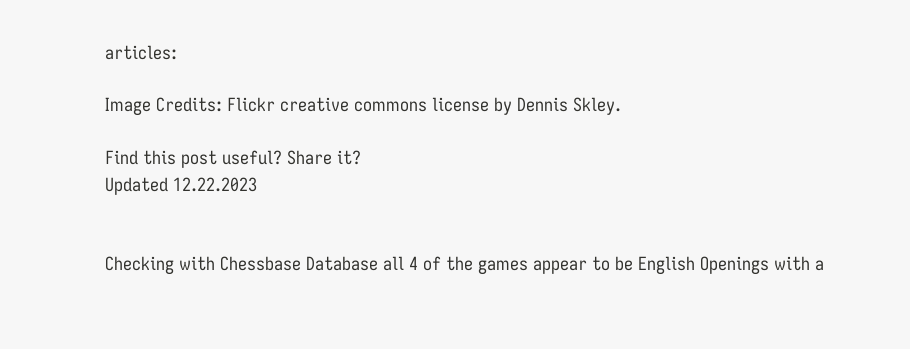articles:

Image Credits: Flickr creative commons license by Dennis Skley.

Find this post useful? Share it?
Updated 12.22.2023


Checking with Chessbase Database all 4 of the games appear to be English Openings with a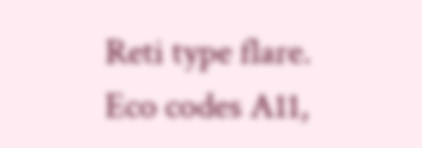Reti type flare. Eco codes A11,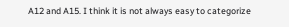A12 and A15. I think it is not always easy to categorize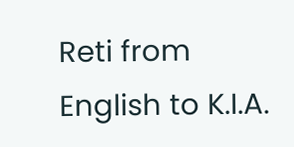Reti from English to K.I.A.